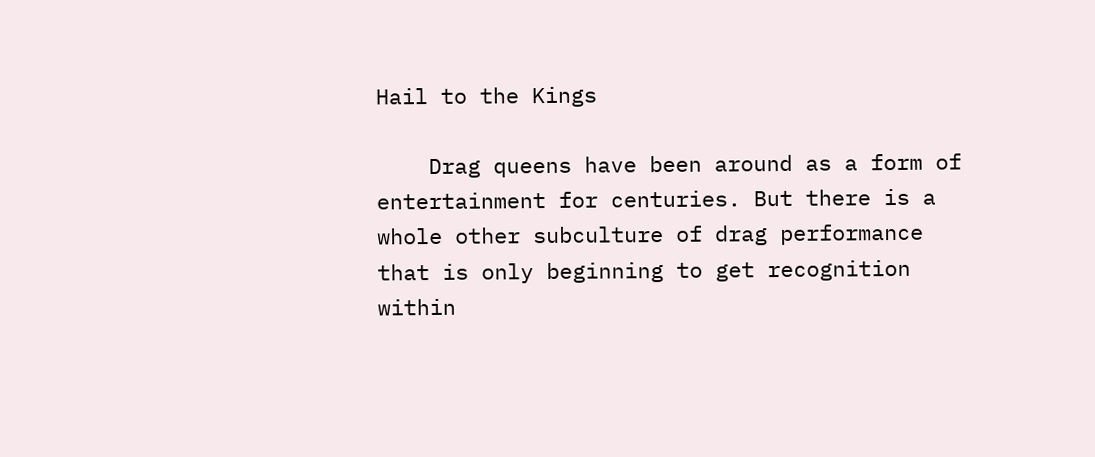Hail to the Kings

    Drag queens have been around as a form of entertainment for centuries. But there is a whole other subculture of drag performance that is only beginning to get recognition within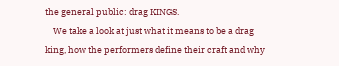the general public: drag KINGS.
    We take a look at just what it means to be a drag king, how the performers define their craft and why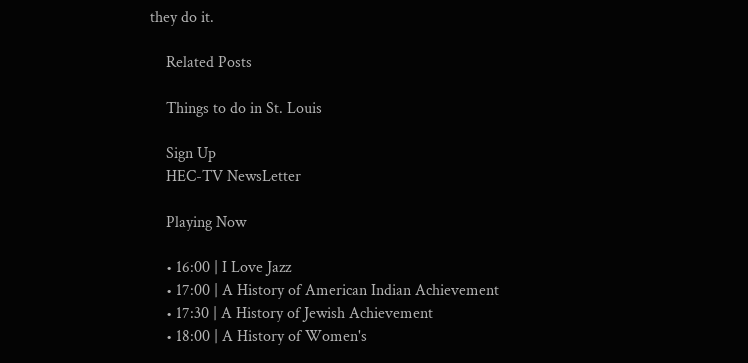they do it.

    Related Posts

    Things to do in St. Louis

    Sign Up
    HEC-TV NewsLetter

    Playing Now

    • 16:00 | I Love Jazz
    • 17:00 | A History of American Indian Achievement
    • 17:30 | A History of Jewish Achievement
    • 18:00 | A History of Women's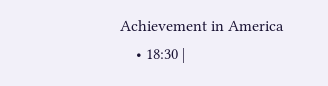Achievement in America
    • 18:30 |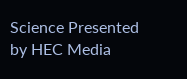Science Presented by HEC Media